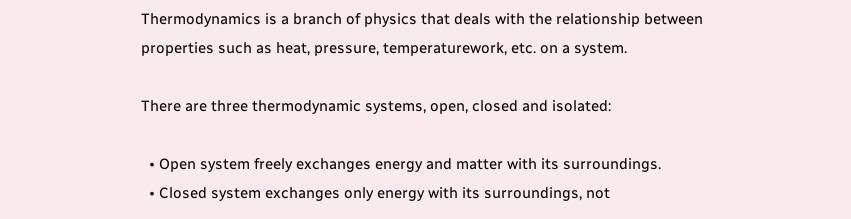Thermodynamics is a branch of physics that deals with the relationship between properties such as heat, pressure, temperaturework, etc. on a system.

There are three thermodynamic systems, open, closed and isolated:

  • Open system freely exchanges energy and matter with its surroundings.
  • Closed system exchanges only energy with its surroundings, not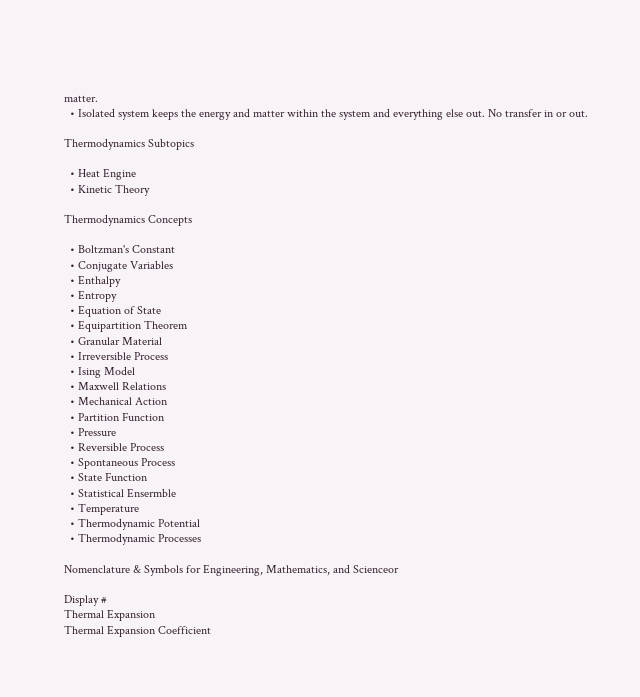matter.
  • Isolated system keeps the energy and matter within the system and everything else out. No transfer in or out.

Thermodynamics Subtopics

  • Heat Engine
  • Kinetic Theory

Thermodynamics Concepts

  • Boltzman's Constant
  • Conjugate Variables
  • Enthalpy
  • Entropy
  • Equation of State
  • Equipartition Theorem
  • Granular Material
  • Irreversible Process
  • Ising Model
  • Maxwell Relations
  • Mechanical Action
  • Partition Function
  • Pressure
  • Reversible Process
  • Spontaneous Process
  • State Function
  • Statistical Ensermble
  • Temperature
  • Thermodynamic Potential
  • Thermodynamic Processes

Nomenclature & Symbols for Engineering, Mathematics, and Scienceor

Display #
Thermal Expansion
Thermal Expansion Coefficient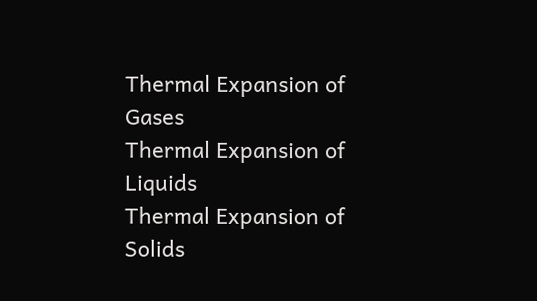Thermal Expansion of Gases
Thermal Expansion of Liquids
Thermal Expansion of Solids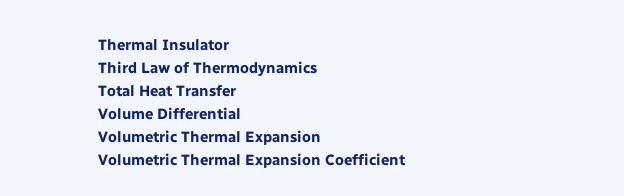Thermal Insulator
Third Law of Thermodynamics
Total Heat Transfer
Volume Differential
Volumetric Thermal Expansion
Volumetric Thermal Expansion Coefficient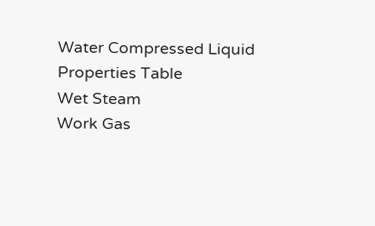Water Compressed Liquid Properties Table
Wet Steam
Work Gas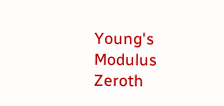Young's Modulus
Zeroth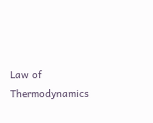Law of Thermodynamics